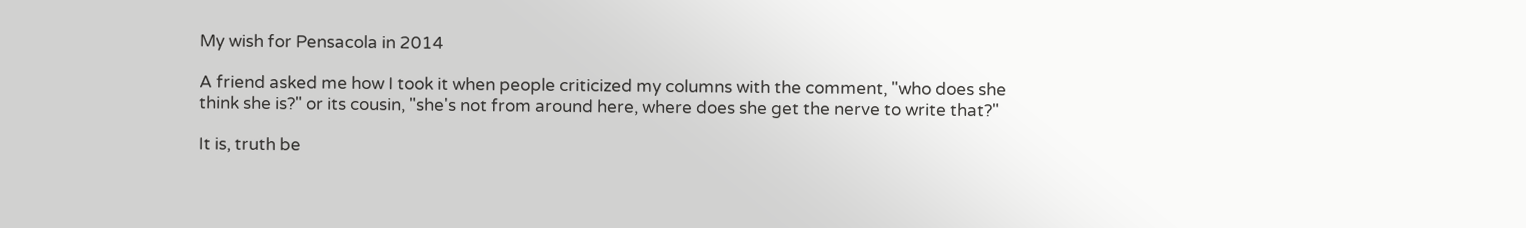My wish for Pensacola in 2014

A friend asked me how I took it when people criticized my columns with the comment, "who does she think she is?" or its cousin, "she's not from around here, where does she get the nerve to write that?"

It is, truth be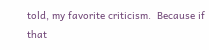told, my favorite criticism.  Because if that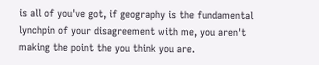is all of you've got, if geography is the fundamental lynchpin of your disagreement with me, you aren't making the point the you think you are.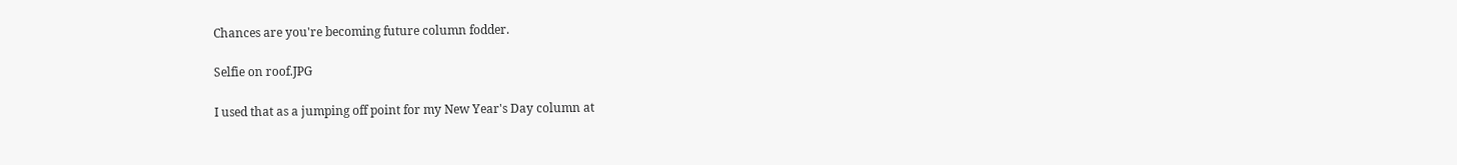Chances are you're becoming future column fodder.

Selfie on roof.JPG

I used that as a jumping off point for my New Year's Day column at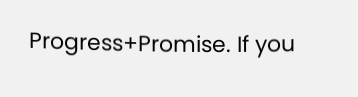Progress+Promise. If you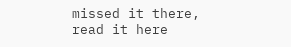missed it there, read it here